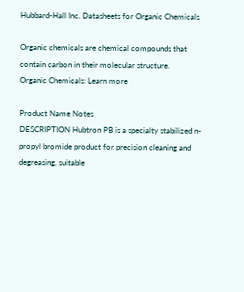Hubbard-Hall Inc. Datasheets for Organic Chemicals

Organic chemicals are chemical compounds that contain carbon in their molecular structure.
Organic Chemicals: Learn more

Product Name Notes
DESCRIPTION Hubtron PB is a specialty stabilized n-propyl bromide product for precision cleaning and degreasing, suitable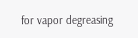for vapor degreasing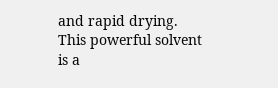and rapid drying. This powerful solvent is a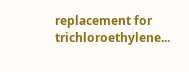replacement for trichloroethylene...